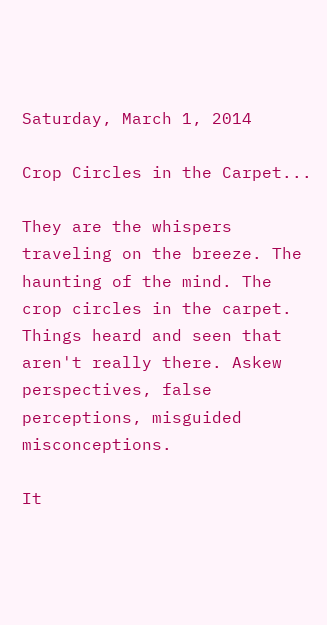Saturday, March 1, 2014

Crop Circles in the Carpet...

They are the whispers traveling on the breeze. The haunting of the mind. The crop circles in the carpet. Things heard and seen that aren't really there. Askew perspectives, false perceptions, misguided misconceptions.

It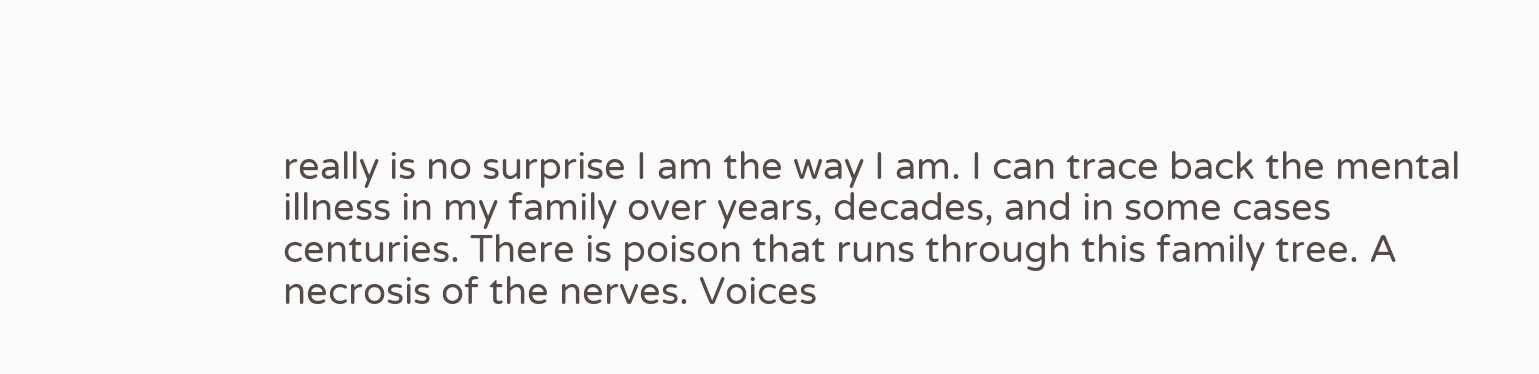really is no surprise I am the way I am. I can trace back the mental illness in my family over years, decades, and in some cases centuries. There is poison that runs through this family tree. A necrosis of the nerves. Voices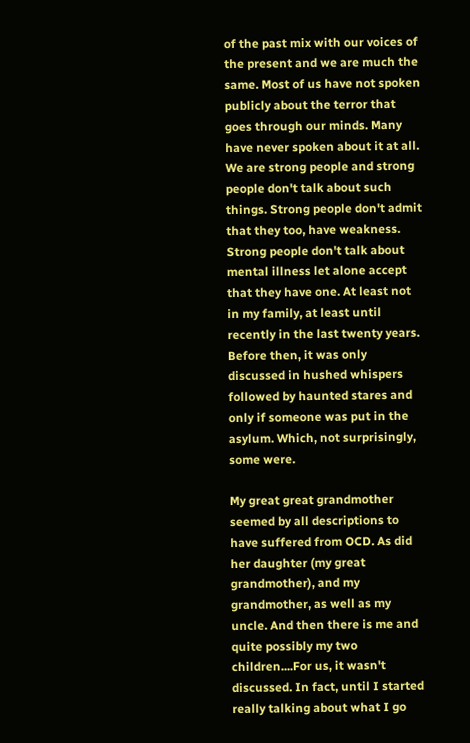of the past mix with our voices of the present and we are much the same. Most of us have not spoken publicly about the terror that goes through our minds. Many have never spoken about it at all. We are strong people and strong people don't talk about such things. Strong people don't admit that they too, have weakness. Strong people don't talk about mental illness let alone accept that they have one. At least not in my family, at least until  recently in the last twenty years. Before then, it was only discussed in hushed whispers followed by haunted stares and only if someone was put in the asylum. Which, not surprisingly, some were.

My great great grandmother seemed by all descriptions to have suffered from OCD. As did her daughter (my great grandmother), and my grandmother, as well as my uncle. And then there is me and quite possibly my two children....For us, it wasn't discussed. In fact, until I started really talking about what I go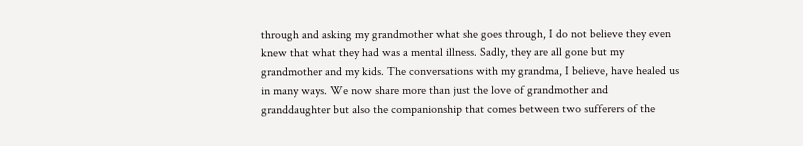through and asking my grandmother what she goes through, I do not believe they even knew that what they had was a mental illness. Sadly, they are all gone but my grandmother and my kids. The conversations with my grandma, I believe, have healed us in many ways. We now share more than just the love of grandmother and granddaughter but also the companionship that comes between two sufferers of the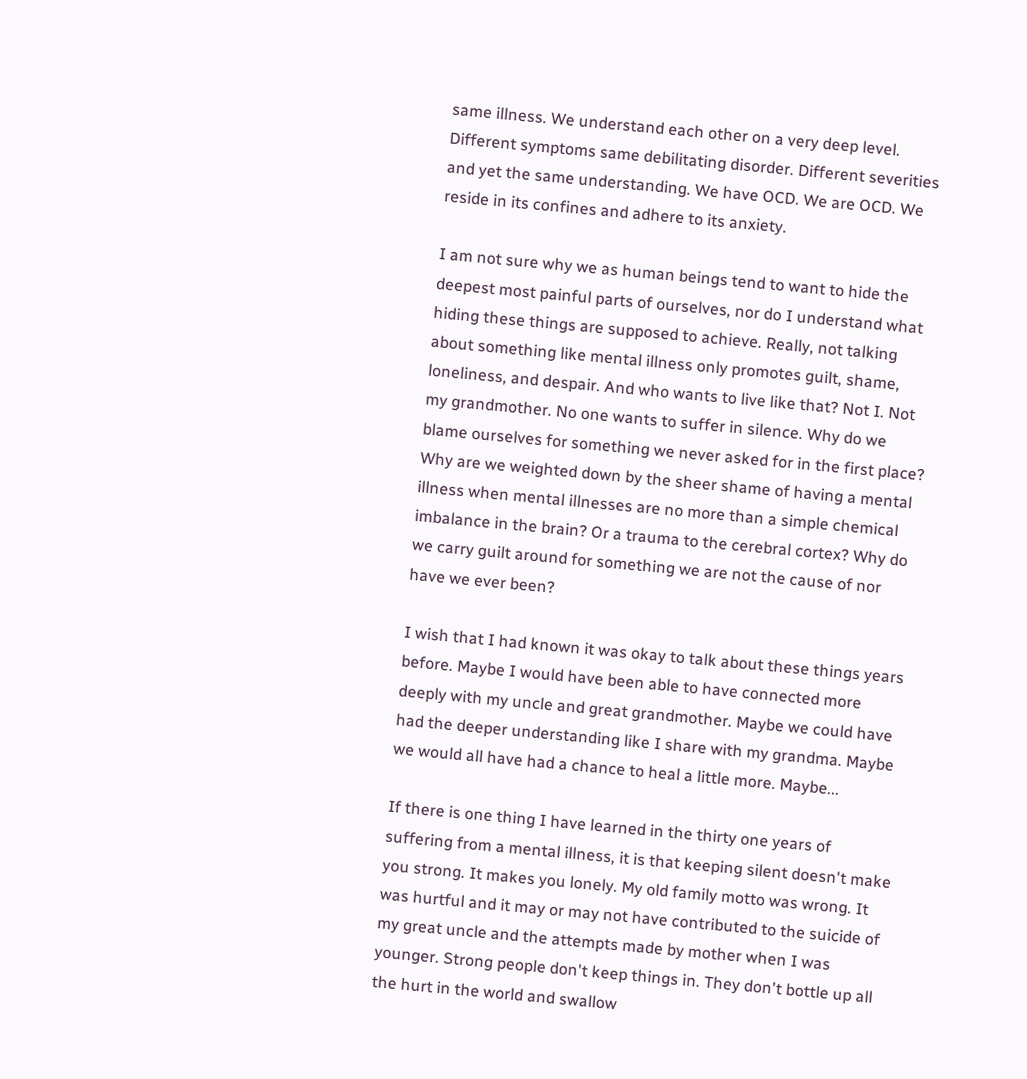same illness. We understand each other on a very deep level. Different symptoms same debilitating disorder. Different severities and yet the same understanding. We have OCD. We are OCD. We reside in its confines and adhere to its anxiety.

I am not sure why we as human beings tend to want to hide the deepest most painful parts of ourselves, nor do I understand what hiding these things are supposed to achieve. Really, not talking about something like mental illness only promotes guilt, shame, loneliness, and despair. And who wants to live like that? Not I. Not my grandmother. No one wants to suffer in silence. Why do we blame ourselves for something we never asked for in the first place? Why are we weighted down by the sheer shame of having a mental illness when mental illnesses are no more than a simple chemical imbalance in the brain? Or a trauma to the cerebral cortex? Why do we carry guilt around for something we are not the cause of nor have we ever been?

I wish that I had known it was okay to talk about these things years before. Maybe I would have been able to have connected more deeply with my uncle and great grandmother. Maybe we could have had the deeper understanding like I share with my grandma. Maybe we would all have had a chance to heal a little more. Maybe...

If there is one thing I have learned in the thirty one years of suffering from a mental illness, it is that keeping silent doesn't make you strong. It makes you lonely. My old family motto was wrong. It was hurtful and it may or may not have contributed to the suicide of my great uncle and the attempts made by mother when I was younger. Strong people don't keep things in. They don't bottle up all the hurt in the world and swallow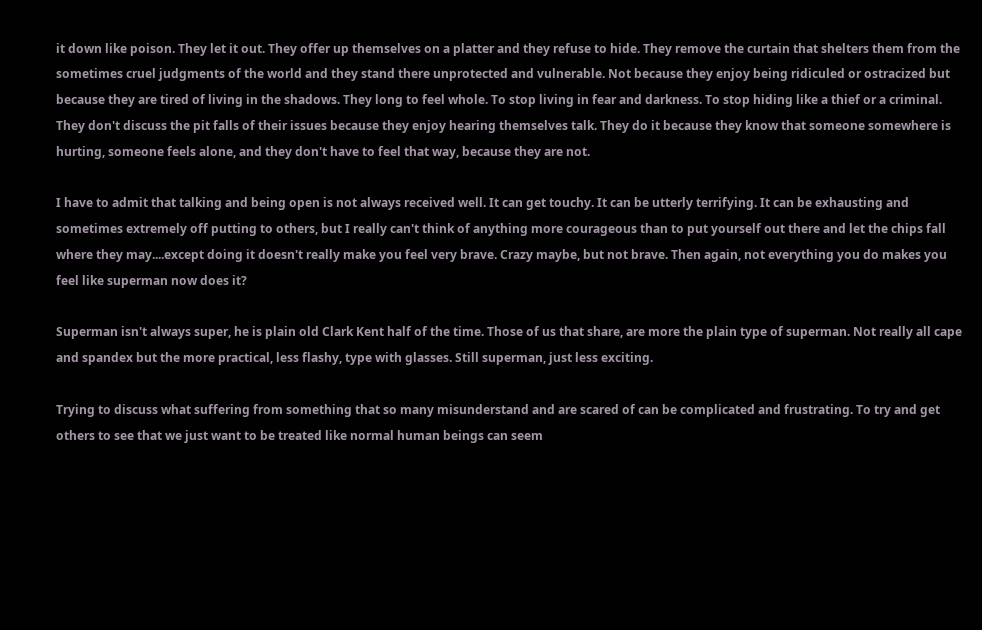it down like poison. They let it out. They offer up themselves on a platter and they refuse to hide. They remove the curtain that shelters them from the sometimes cruel judgments of the world and they stand there unprotected and vulnerable. Not because they enjoy being ridiculed or ostracized but because they are tired of living in the shadows. They long to feel whole. To stop living in fear and darkness. To stop hiding like a thief or a criminal. They don't discuss the pit falls of their issues because they enjoy hearing themselves talk. They do it because they know that someone somewhere is hurting, someone feels alone, and they don't have to feel that way, because they are not.

I have to admit that talking and being open is not always received well. It can get touchy. It can be utterly terrifying. It can be exhausting and sometimes extremely off putting to others, but I really can't think of anything more courageous than to put yourself out there and let the chips fall where they may....except doing it doesn't really make you feel very brave. Crazy maybe, but not brave. Then again, not everything you do makes you feel like superman now does it?

Superman isn't always super, he is plain old Clark Kent half of the time. Those of us that share, are more the plain type of superman. Not really all cape and spandex but the more practical, less flashy, type with glasses. Still superman, just less exciting.

Trying to discuss what suffering from something that so many misunderstand and are scared of can be complicated and frustrating. To try and get others to see that we just want to be treated like normal human beings can seem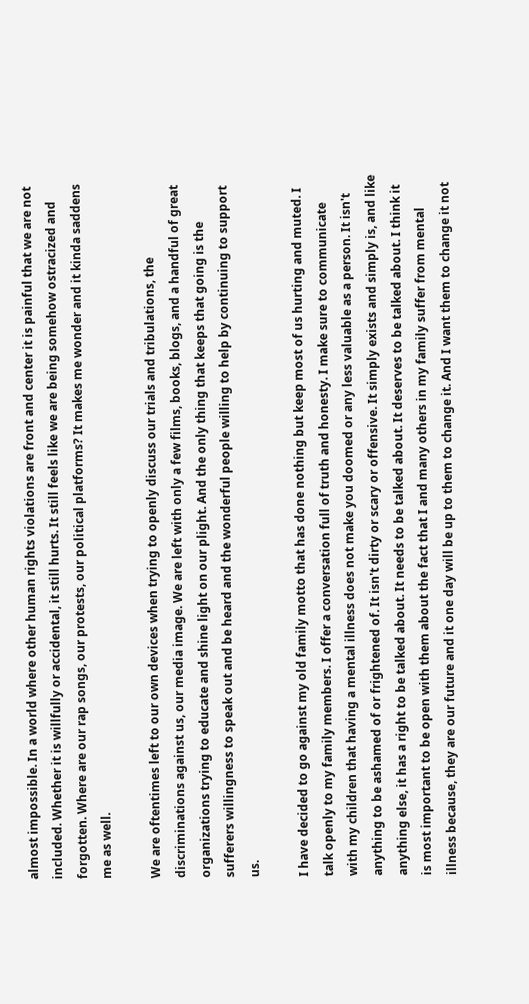almost impossible. In a world where other human rights violations are front and center it is painful that we are not included. Whether it is willfully or accidental, it still hurts. It still feels like we are being somehow ostracized and forgotten. Where are our rap songs, our protests, our political platforms? It makes me wonder and it kinda saddens me as well.

We are oftentimes left to our own devices when trying to openly discuss our trials and tribulations, the discriminations against us, our media image. We are left with only a few films, books, blogs, and a handful of great organizations trying to educate and shine light on our plight. And the only thing that keeps that going is the sufferers willingness to speak out and be heard and the wonderful people willing to help by continuing to support us.

I have decided to go against my old family motto that has done nothing but keep most of us hurting and muted. I talk openly to my family members. I offer a conversation full of truth and honesty. I make sure to communicate with my children that having a mental illness does not make you doomed or any less valuable as a person. It isn't anything to be ashamed of or frightened of. It isn't dirty or scary or offensive. It simply exists and simply is, and like anything else, it has a right to be talked about. It needs to be talked about. It deserves to be talked about. I think it is most important to be open with them about the fact that I and many others in my family suffer from mental illness because, they are our future and it one day will be up to them to change it. And I want them to change it not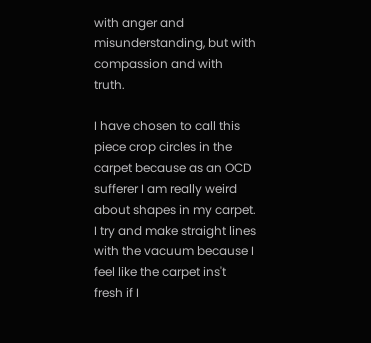with anger and misunderstanding, but with compassion and with truth.

I have chosen to call this piece crop circles in the carpet because as an OCD sufferer I am really weird about shapes in my carpet. I try and make straight lines with the vacuum because I feel like the carpet ins't fresh if I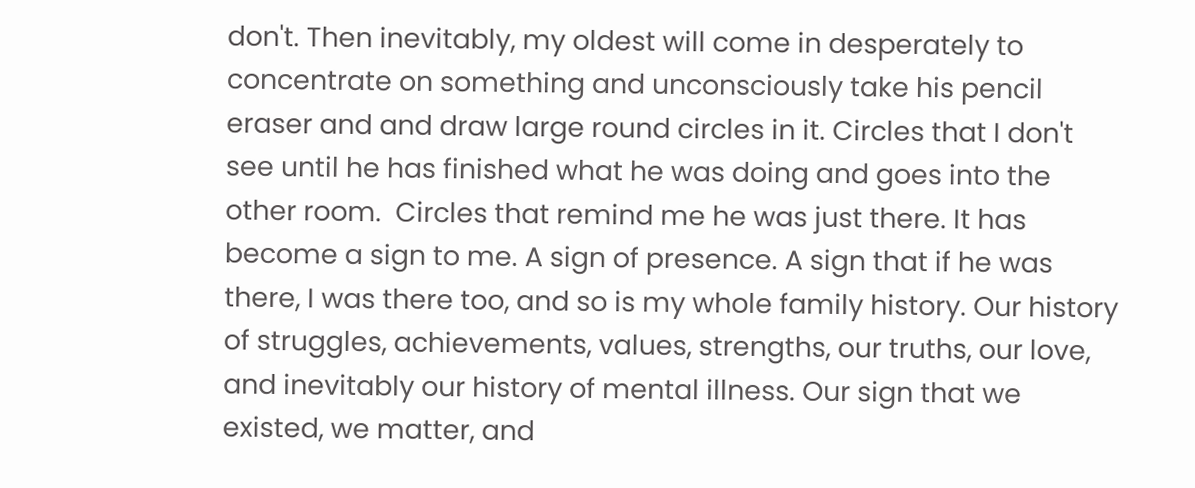don't. Then inevitably, my oldest will come in desperately to concentrate on something and unconsciously take his pencil eraser and and draw large round circles in it. Circles that I don't see until he has finished what he was doing and goes into the other room.  Circles that remind me he was just there. It has become a sign to me. A sign of presence. A sign that if he was there, I was there too, and so is my whole family history. Our history of struggles, achievements, values, strengths, our truths, our love, and inevitably our history of mental illness. Our sign that we existed, we matter, and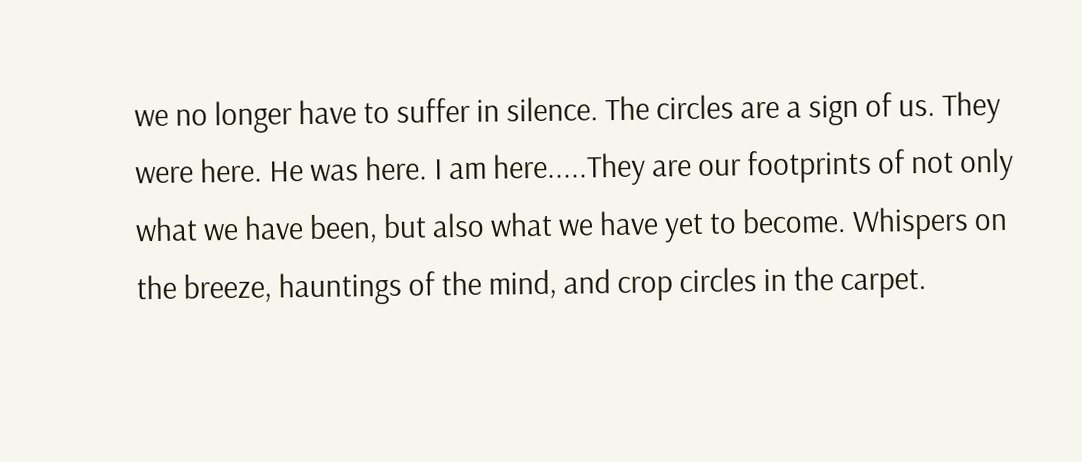we no longer have to suffer in silence. The circles are a sign of us. They were here. He was here. I am here.....They are our footprints of not only what we have been, but also what we have yet to become. Whispers on the breeze, hauntings of the mind, and crop circles in the carpet.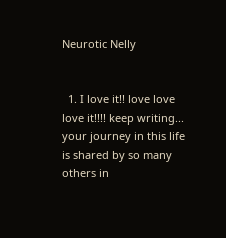Neurotic Nelly


  1. I love it!! love love love it!!!! keep writing... your journey in this life is shared by so many others in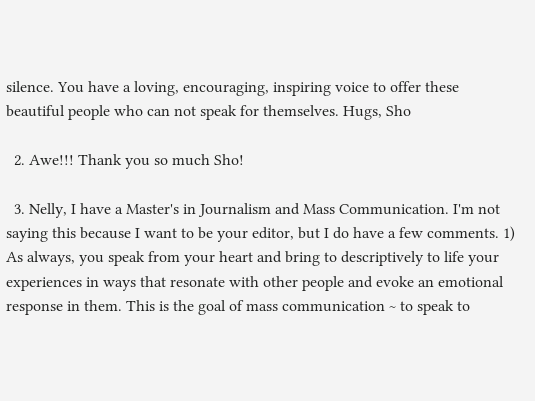silence. You have a loving, encouraging, inspiring voice to offer these beautiful people who can not speak for themselves. Hugs, Sho

  2. Awe!!! Thank you so much Sho!

  3. Nelly, I have a Master's in Journalism and Mass Communication. I'm not saying this because I want to be your editor, but I do have a few comments. 1) As always, you speak from your heart and bring to descriptively to life your experiences in ways that resonate with other people and evoke an emotional response in them. This is the goal of mass communication ~ to speak to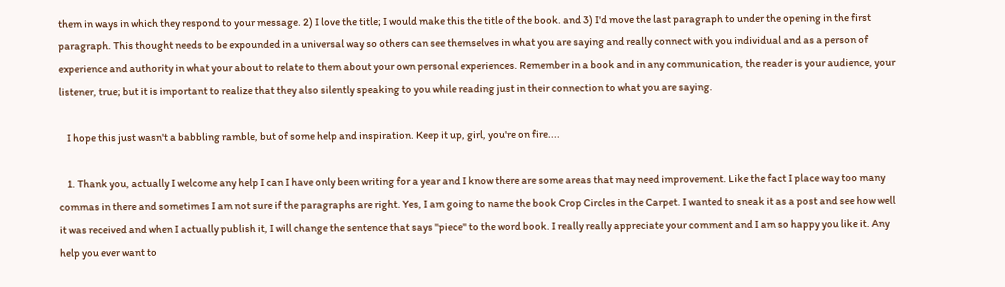them in ways in which they respond to your message. 2) I love the title; I would make this the title of the book. and 3) I'd move the last paragraph to under the opening in the first paragraph. This thought needs to be expounded in a universal way so others can see themselves in what you are saying and really connect with you individual and as a person of experience and authority in what your about to relate to them about your own personal experiences. Remember in a book and in any communication, the reader is your audience, your listener, true; but it is important to realize that they also silently speaking to you while reading just in their connection to what you are saying.

    I hope this just wasn't a babbling ramble, but of some help and inspiration. Keep it up, girl, you're on fire....

    1. Thank you, actually I welcome any help I can I have only been writing for a year and I know there are some areas that may need improvement. Like the fact I place way too many commas in there and sometimes I am not sure if the paragraphs are right. Yes, I am going to name the book Crop Circles in the Carpet. I wanted to sneak it as a post and see how well it was received and when I actually publish it, I will change the sentence that says "piece" to the word book. I really really appreciate your comment and I am so happy you like it. Any help you ever want to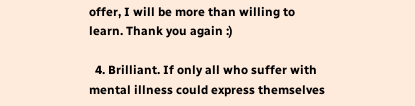offer, I will be more than willing to learn. Thank you again :)

  4. Brilliant. If only all who suffer with mental illness could express themselves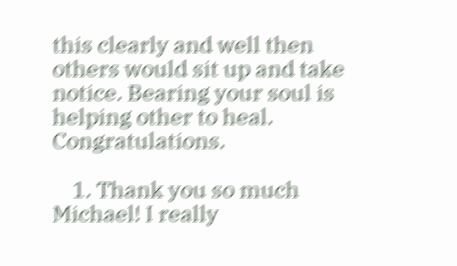this clearly and well then others would sit up and take notice. Bearing your soul is helping other to heal. Congratulations.

    1. Thank you so much Michael! I really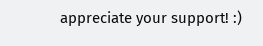appreciate your support! :)